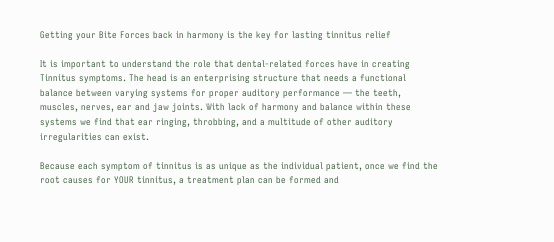Getting your Bite Forces back in harmony is the key for lasting tinnitus relief

It is important to understand the role that dental-related forces have in creating Tinnitus symptoms. The head is an enterprising structure that needs a functional balance between varying systems for proper auditory performance — the teeth, muscles, nerves, ear and jaw joints. With lack of harmony and balance within these systems we find that ear ringing, throbbing, and a multitude of other auditory irregularities can exist.

Because each symptom of tinnitus is as unique as the individual patient, once we find the root causes for YOUR tinnitus, a treatment plan can be formed and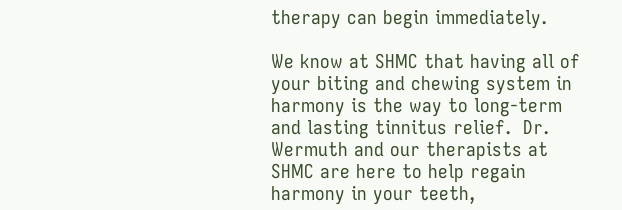therapy can begin immediately.

We know at SHMC that having all of your biting and chewing system in harmony is the way to long-term and lasting tinnitus relief.  Dr. Wermuth and our therapists at SHMC are here to help regain harmony in your teeth,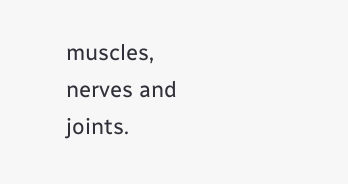muscles, nerves and joints.